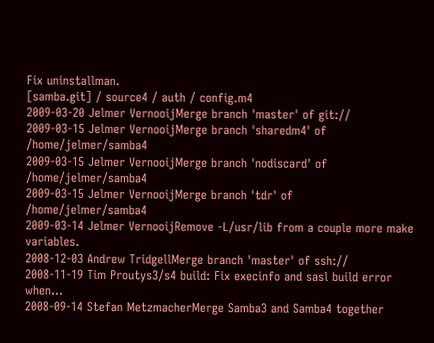Fix uninstallman.
[samba.git] / source4 / auth / config.m4
2009-03-20 Jelmer VernooijMerge branch 'master' of git://
2009-03-15 Jelmer VernooijMerge branch 'sharedm4' of /home/jelmer/samba4
2009-03-15 Jelmer VernooijMerge branch 'nodiscard' of /home/jelmer/samba4
2009-03-15 Jelmer VernooijMerge branch 'tdr' of /home/jelmer/samba4
2009-03-14 Jelmer VernooijRemove -L/usr/lib from a couple more make variables.
2008-12-03 Andrew TridgellMerge branch 'master' of ssh://
2008-11-19 Tim Proutys3/s4 build: Fix execinfo and sasl build error when...
2008-09-14 Stefan MetzmacherMerge Samba3 and Samba4 together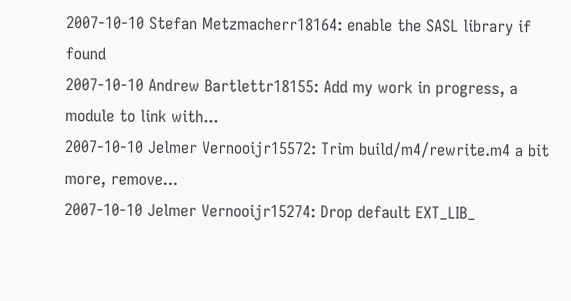2007-10-10 Stefan Metzmacherr18164: enable the SASL library if found
2007-10-10 Andrew Bartlettr18155: Add my work in progress, a module to link with...
2007-10-10 Jelmer Vernooijr15572: Trim build/m4/rewrite.m4 a bit more, remove...
2007-10-10 Jelmer Vernooijr15274: Drop default EXT_LIB_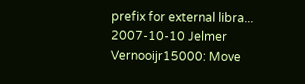prefix for external libra...
2007-10-10 Jelmer Vernooijr15000: Move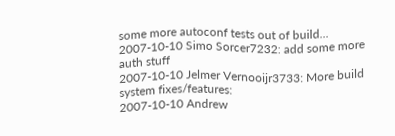some more autoconf tests out of build...
2007-10-10 Simo Sorcer7232: add some more auth stuff
2007-10-10 Jelmer Vernooijr3733: More build system fixes/features:
2007-10-10 Andrew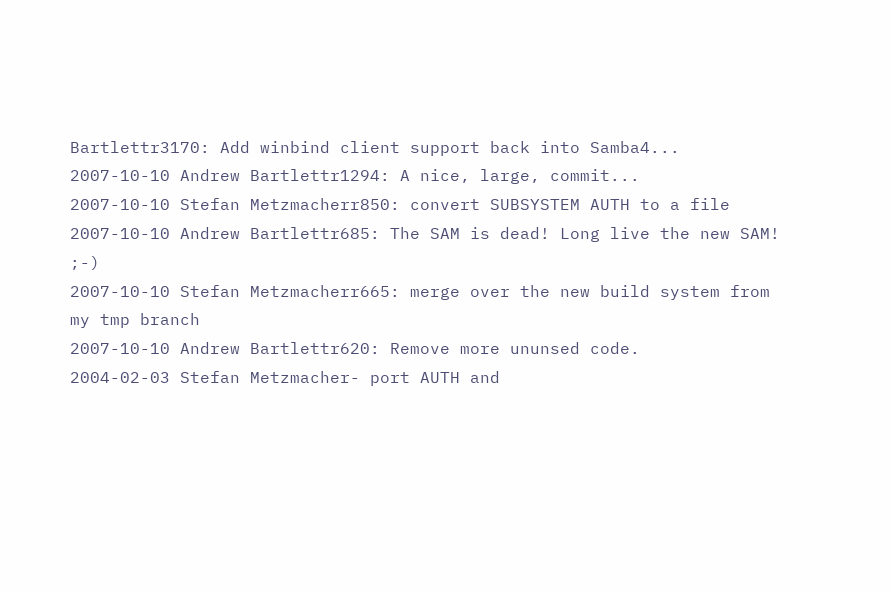Bartlettr3170: Add winbind client support back into Samba4...
2007-10-10 Andrew Bartlettr1294: A nice, large, commit...
2007-10-10 Stefan Metzmacherr850: convert SUBSYSTEM AUTH to a file
2007-10-10 Andrew Bartlettr685: The SAM is dead! Long live the new SAM! ;-)
2007-10-10 Stefan Metzmacherr665: merge over the new build system from my tmp branch
2007-10-10 Andrew Bartlettr620: Remove more ununsed code.
2004-02-03 Stefan Metzmacher- port AUTH and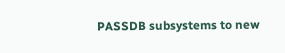PASSDB subsystems to new